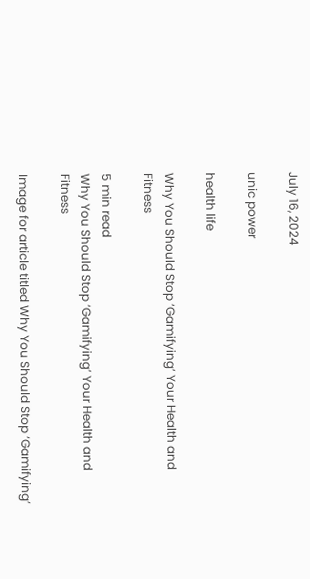July 16, 2024

unic power

health life

Why You Should Stop ‘Gamifying’ Your Health and Fitness

5 min read
Why You Should Stop ‘Gamifying’ Your Health and Fitness

Image for article titled Why You Should Stop ‘Gamifying’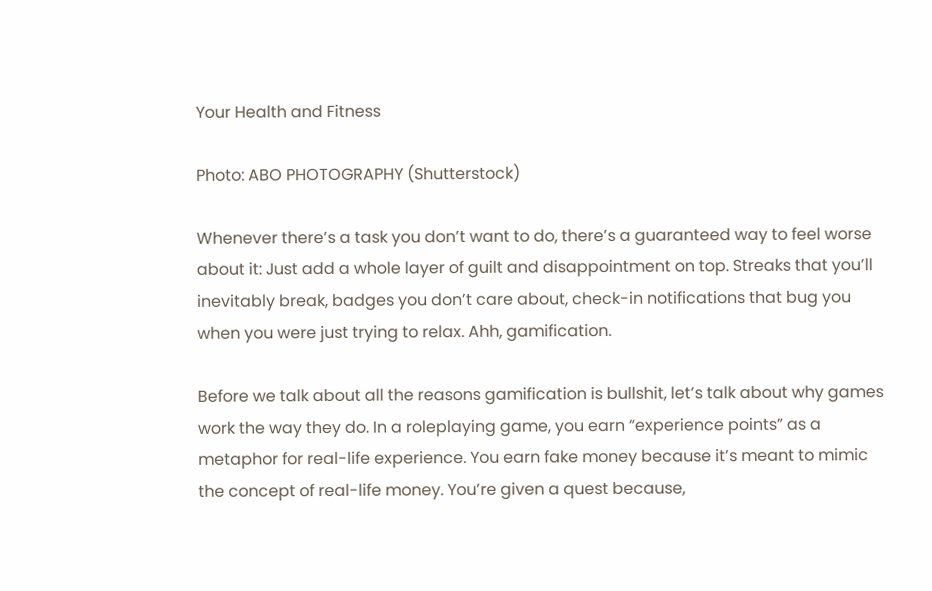Your Health and Fitness

Photo: ABO PHOTOGRAPHY (Shutterstock)

Whenever there’s a task you don’t want to do, there’s a guaranteed way to feel worse about it: Just add a whole layer of guilt and disappointment on top. Streaks that you’ll inevitably break, badges you don’t care about, check-in notifications that bug you when you were just trying to relax. Ahh, gamification.

Before we talk about all the reasons gamification is bullshit, let’s talk about why games work the way they do. In a roleplaying game, you earn “experience points” as a metaphor for real-life experience. You earn fake money because it’s meant to mimic the concept of real-life money. You’re given a quest because,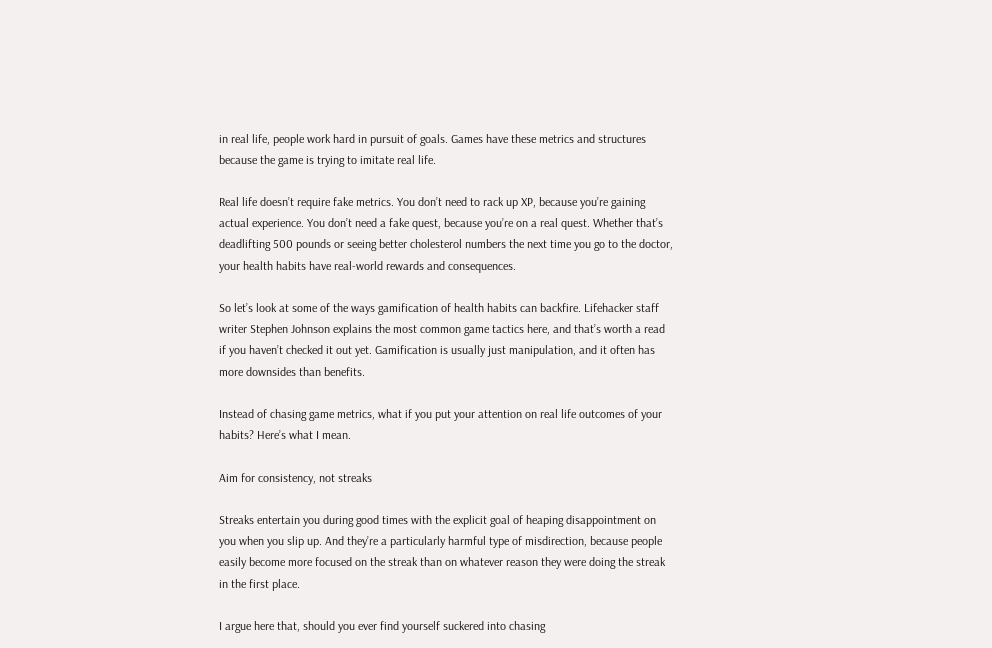in real life, people work hard in pursuit of goals. Games have these metrics and structures because the game is trying to imitate real life.

Real life doesn’t require fake metrics. You don’t need to rack up XP, because you’re gaining actual experience. You don’t need a fake quest, because you’re on a real quest. Whether that’s deadlifting 500 pounds or seeing better cholesterol numbers the next time you go to the doctor, your health habits have real-world rewards and consequences.

So let’s look at some of the ways gamification of health habits can backfire. Lifehacker staff writer Stephen Johnson explains the most common game tactics here, and that’s worth a read if you haven’t checked it out yet. Gamification is usually just manipulation, and it often has more downsides than benefits.

Instead of chasing game metrics, what if you put your attention on real life outcomes of your habits? Here’s what I mean.

Aim for consistency, not streaks

Streaks entertain you during good times with the explicit goal of heaping disappointment on you when you slip up. And they’re a particularly harmful type of misdirection, because people easily become more focused on the streak than on whatever reason they were doing the streak in the first place.

I argue here that, should you ever find yourself suckered into chasing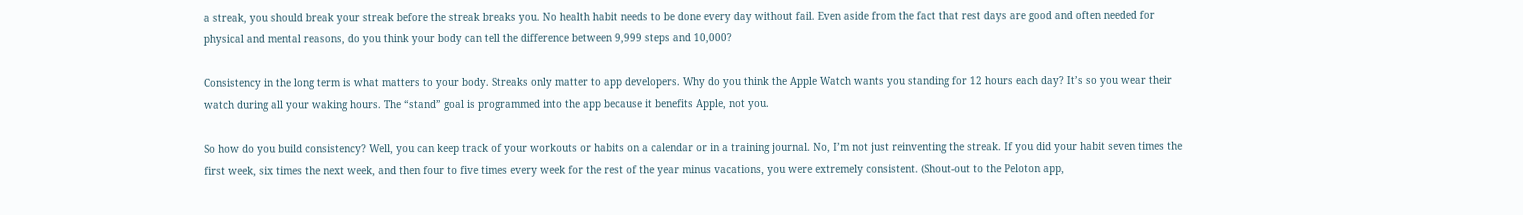a streak, you should break your streak before the streak breaks you. No health habit needs to be done every day without fail. Even aside from the fact that rest days are good and often needed for physical and mental reasons, do you think your body can tell the difference between 9,999 steps and 10,000?

Consistency in the long term is what matters to your body. Streaks only matter to app developers. Why do you think the Apple Watch wants you standing for 12 hours each day? It’s so you wear their watch during all your waking hours. The “stand” goal is programmed into the app because it benefits Apple, not you.

So how do you build consistency? Well, you can keep track of your workouts or habits on a calendar or in a training journal. No, I’m not just reinventing the streak. If you did your habit seven times the first week, six times the next week, and then four to five times every week for the rest of the year minus vacations, you were extremely consistent. (Shout-out to the Peloton app,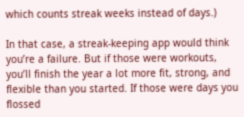which counts streak weeks instead of days.)

In that case, a streak-keeping app would think you’re a failure. But if those were workouts, you’ll finish the year a lot more fit, strong, and flexible than you started. If those were days you flossed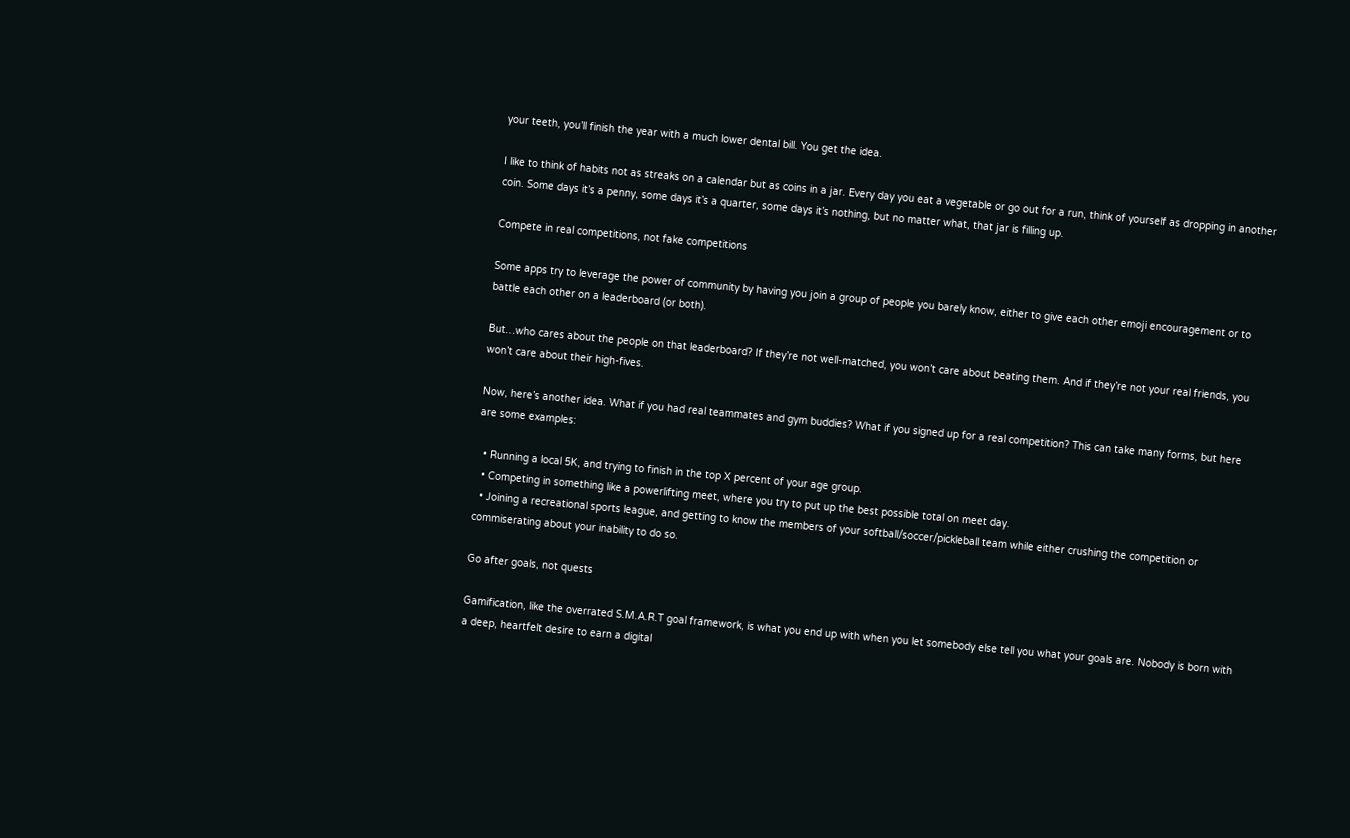your teeth, you’ll finish the year with a much lower dental bill. You get the idea.

I like to think of habits not as streaks on a calendar but as coins in a jar. Every day you eat a vegetable or go out for a run, think of yourself as dropping in another coin. Some days it’s a penny, some days it’s a quarter, some days it’s nothing, but no matter what, that jar is filling up.

Compete in real competitions, not fake competitions

Some apps try to leverage the power of community by having you join a group of people you barely know, either to give each other emoji encouragement or to battle each other on a leaderboard (or both).

But…who cares about the people on that leaderboard? If they’re not well-matched, you won’t care about beating them. And if they’re not your real friends, you won’t care about their high-fives.

Now, here’s another idea. What if you had real teammates and gym buddies? What if you signed up for a real competition? This can take many forms, but here are some examples:

  • Running a local 5K, and trying to finish in the top X percent of your age group.
  • Competing in something like a powerlifting meet, where you try to put up the best possible total on meet day.
  • Joining a recreational sports league, and getting to know the members of your softball/soccer/pickleball team while either crushing the competition or commiserating about your inability to do so.

Go after goals, not quests

Gamification, like the overrated S.M.A.R.T goal framework, is what you end up with when you let somebody else tell you what your goals are. Nobody is born with a deep, heartfelt desire to earn a digital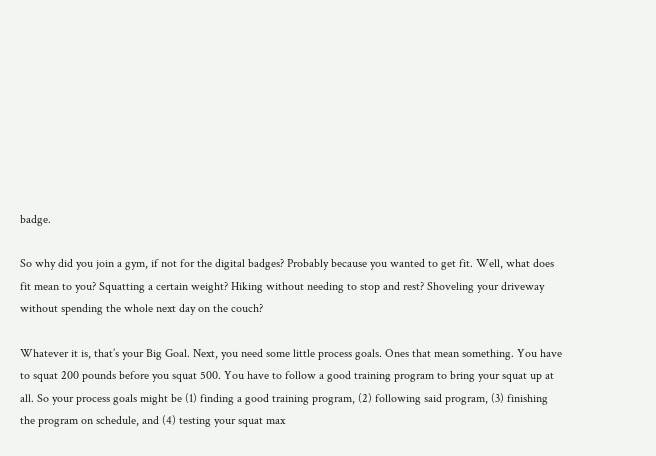badge.

So why did you join a gym, if not for the digital badges? Probably because you wanted to get fit. Well, what does fit mean to you? Squatting a certain weight? Hiking without needing to stop and rest? Shoveling your driveway without spending the whole next day on the couch?

Whatever it is, that’s your Big Goal. Next, you need some little process goals. Ones that mean something. You have to squat 200 pounds before you squat 500. You have to follow a good training program to bring your squat up at all. So your process goals might be (1) finding a good training program, (2) following said program, (3) finishing the program on schedule, and (4) testing your squat max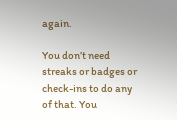again.

You don’t need streaks or badges or check-ins to do any of that. You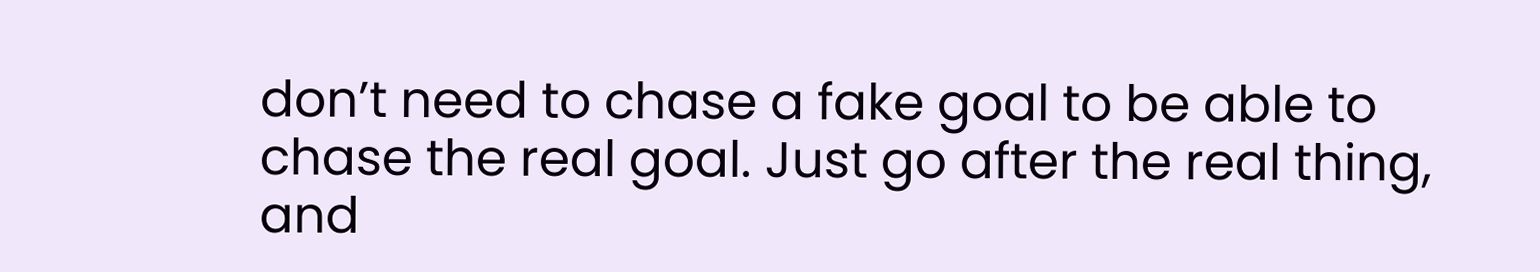don’t need to chase a fake goal to be able to chase the real goal. Just go after the real thing, and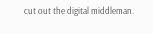cut out the digital middleman.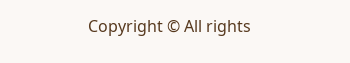Copyright © All rights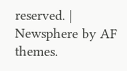reserved. | Newsphere by AF themes.